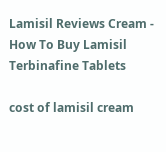Lamisil Reviews Cream - How To Buy Lamisil Terbinafine Tablets

cost of lamisil cream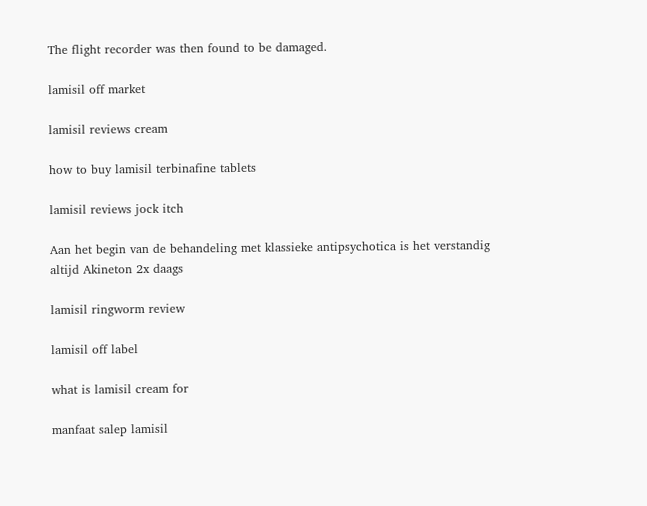The flight recorder was then found to be damaged.

lamisil off market

lamisil reviews cream

how to buy lamisil terbinafine tablets

lamisil reviews jock itch

Aan het begin van de behandeling met klassieke antipsychotica is het verstandig altijd Akineton 2x daags

lamisil ringworm review

lamisil off label

what is lamisil cream for

manfaat salep lamisil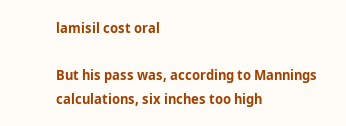lamisil cost oral

But his pass was, according to Mannings calculations, six inches too high